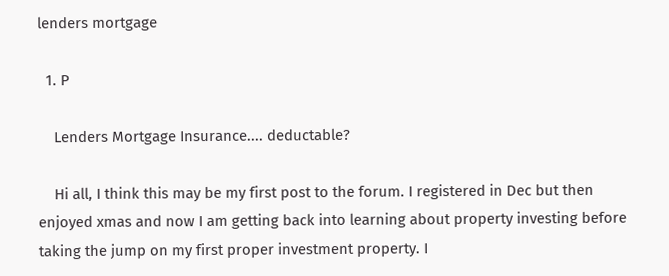lenders mortgage

  1. P

    Lenders Mortgage Insurance.... deductable?

    Hi all, I think this may be my first post to the forum. I registered in Dec but then enjoyed xmas and now I am getting back into learning about property investing before taking the jump on my first proper investment property. I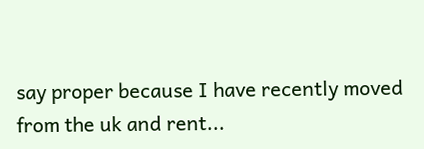say proper because I have recently moved from the uk and rent...